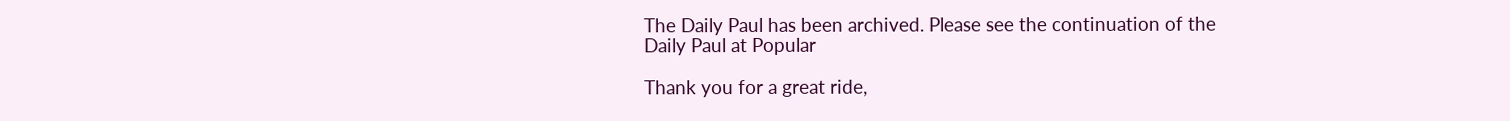The Daily Paul has been archived. Please see the continuation of the Daily Paul at Popular

Thank you for a great ride,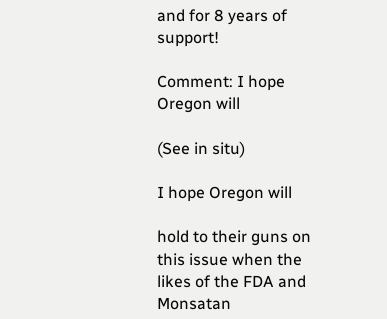and for 8 years of support!

Comment: I hope Oregon will

(See in situ)

I hope Oregon will

hold to their guns on this issue when the likes of the FDA and Monsatan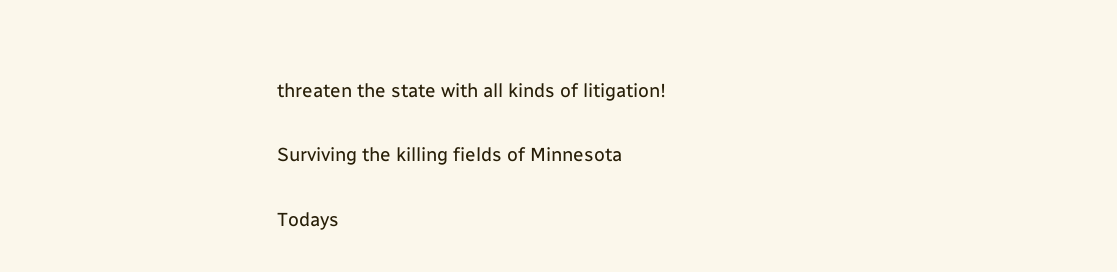threaten the state with all kinds of litigation!

Surviving the killing fields of Minnesota

Todays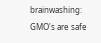brainwashing: GMO's are safe